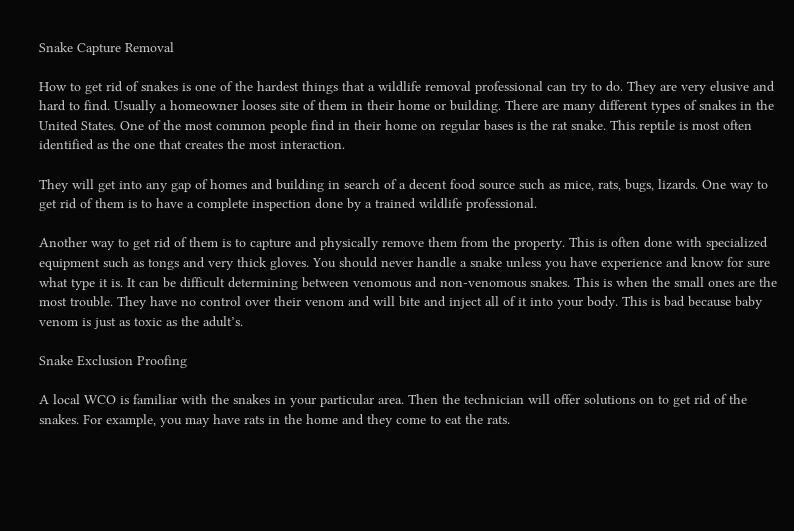Snake Capture Removal

How to get rid of snakes is one of the hardest things that a wildlife removal professional can try to do. They are very elusive and hard to find. Usually a homeowner looses site of them in their home or building. There are many different types of snakes in the United States. One of the most common people find in their home on regular bases is the rat snake. This reptile is most often identified as the one that creates the most interaction.

They will get into any gap of homes and building in search of a decent food source such as mice, rats, bugs, lizards. One way to get rid of them is to have a complete inspection done by a trained wildlife professional.

Another way to get rid of them is to capture and physically remove them from the property. This is often done with specialized equipment such as tongs and very thick gloves. You should never handle a snake unless you have experience and know for sure what type it is. It can be difficult determining between venomous and non-venomous snakes. This is when the small ones are the most trouble. They have no control over their venom and will bite and inject all of it into your body. This is bad because baby venom is just as toxic as the adult’s.

Snake Exclusion Proofing

A local WCO is familiar with the snakes in your particular area. Then the technician will offer solutions on to get rid of the snakes. For example, you may have rats in the home and they come to eat the rats.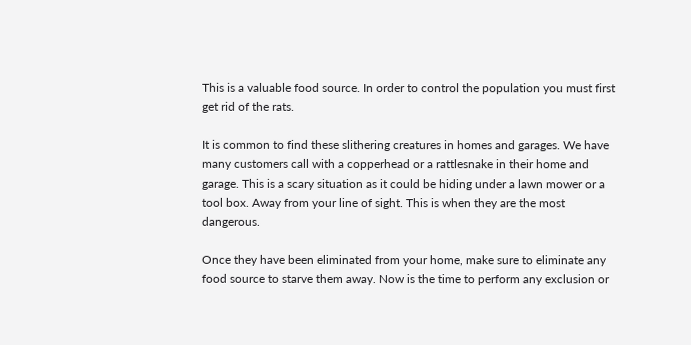This is a valuable food source. In order to control the population you must first get rid of the rats.

It is common to find these slithering creatures in homes and garages. We have many customers call with a copperhead or a rattlesnake in their home and garage. This is a scary situation as it could be hiding under a lawn mower or a tool box. Away from your line of sight. This is when they are the most dangerous.

Once they have been eliminated from your home, make sure to eliminate any food source to starve them away. Now is the time to perform any exclusion or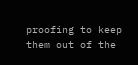proofing to keep them out of the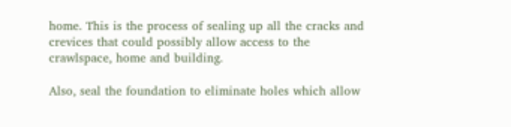home. This is the process of sealing up all the cracks and crevices that could possibly allow access to the crawlspace, home and building.

Also, seal the foundation to eliminate holes which allow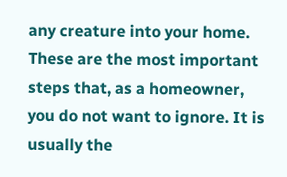any creature into your home. These are the most important steps that, as a homeowner, you do not want to ignore. It is usually the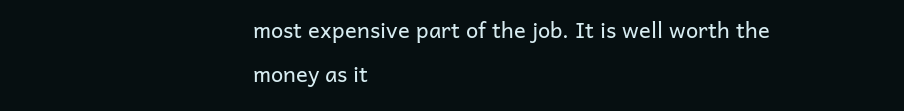most expensive part of the job. It is well worth the money as it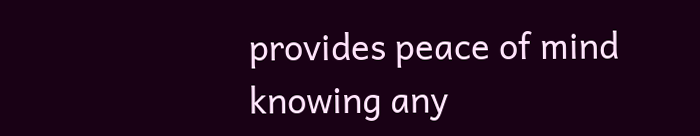provides peace of mind knowing any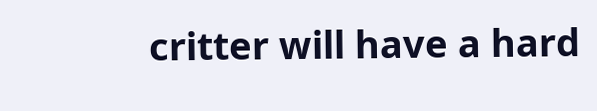critter will have a hard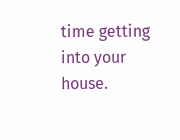time getting into your house.